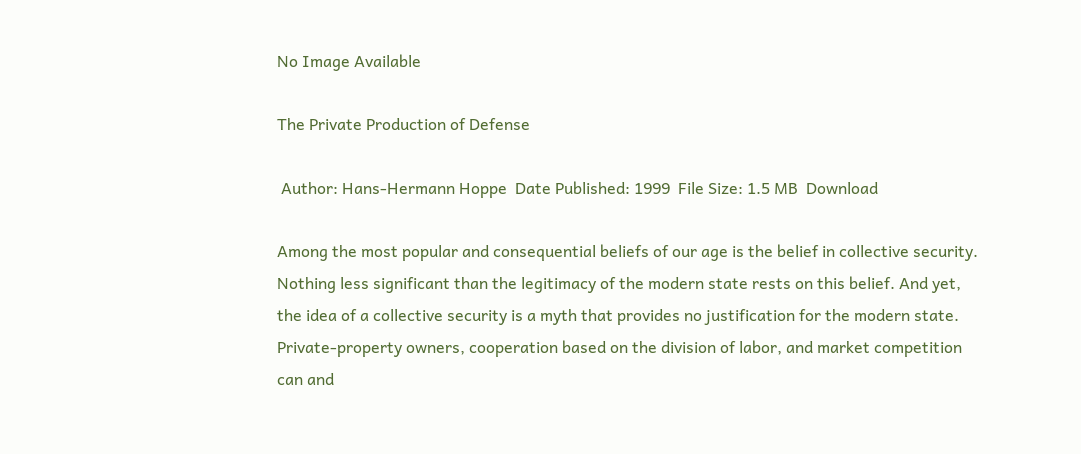No Image Available

The Private Production of Defense

 Author: Hans-Hermann Hoppe  Date Published: 1999  File Size: 1.5 MB  Download

Among the most popular and consequential beliefs of our age is the belief in collective security. Nothing less significant than the legitimacy of the modern state rests on this belief. And yet, the idea of a collective security is a myth that provides no justification for the modern state. Private-property owners, cooperation based on the division of labor, and market competition can and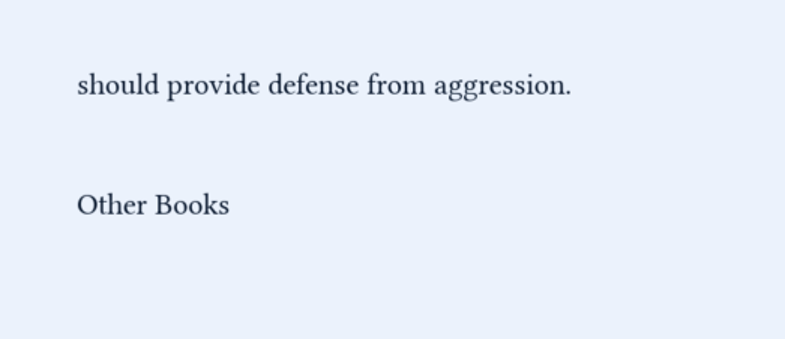should provide defense from aggression.

Other Books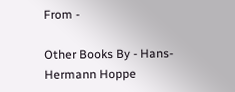From -

Other Books By - Hans-Hermann Hoppe